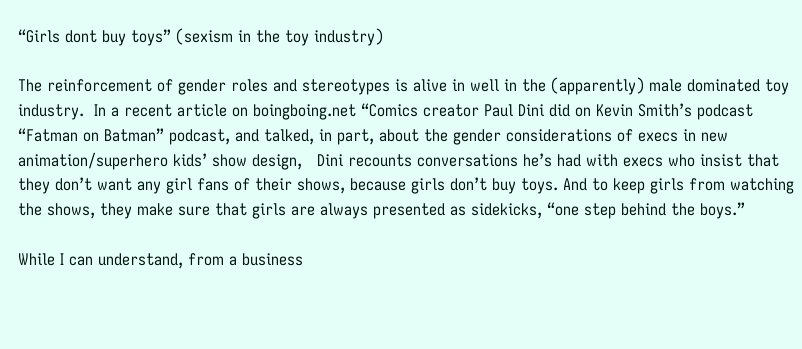“Girls dont buy toys” (sexism in the toy industry)

The reinforcement of gender roles and stereotypes is alive in well in the (apparently) male dominated toy industry.  In a recent article on boingboing.net “Comics creator Paul Dini did on Kevin Smith’s podcast “Fatman on Batman” podcast, and talked, in part, about the gender considerations of execs in new animation/superhero kids’ show design,   Dini recounts conversations he’s had with execs who insist that they don’t want any girl fans of their shows, because girls don’t buy toys. And to keep girls from watching the shows, they make sure that girls are always presented as sidekicks, “one step behind the boys.”

While I can understand, from a business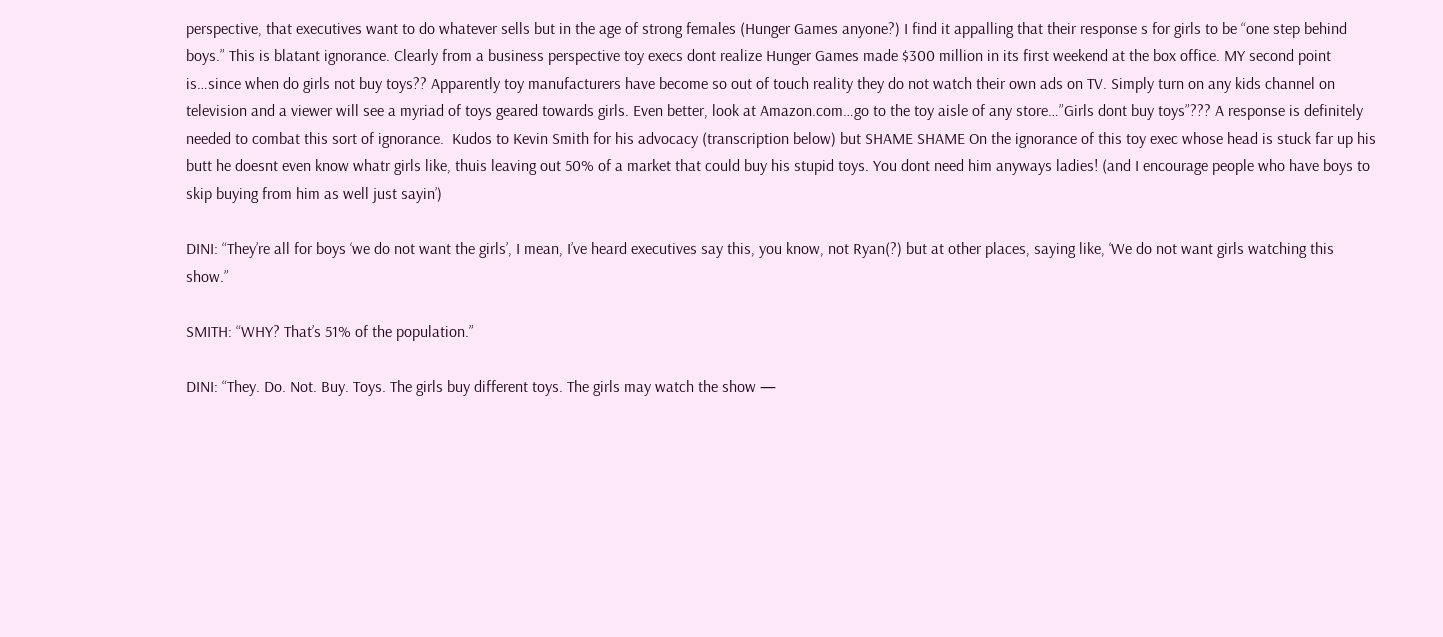perspective, that executives want to do whatever sells but in the age of strong females (Hunger Games anyone?) I find it appalling that their response s for girls to be “one step behind boys.” This is blatant ignorance. Clearly from a business perspective toy execs dont realize Hunger Games made $300 million in its first weekend at the box office. MY second point is…since when do girls not buy toys?? Apparently toy manufacturers have become so out of touch reality they do not watch their own ads on TV. Simply turn on any kids channel on television and a viewer will see a myriad of toys geared towards girls. Even better, look at Amazon.com…go to the toy aisle of any store…”Girls dont buy toys”??? A response is definitely needed to combat this sort of ignorance.  Kudos to Kevin Smith for his advocacy (transcription below) but SHAME SHAME On the ignorance of this toy exec whose head is stuck far up his butt he doesnt even know whatr girls like, thuis leaving out 50% of a market that could buy his stupid toys. You dont need him anyways ladies! (and I encourage people who have boys to skip buying from him as well just sayin’)

DINI: “They’re all for boys ‘we do not want the girls’, I mean, I’ve heard executives say this, you know, not Ryan(?) but at other places, saying like, ‘We do not want girls watching this show.”

SMITH: “WHY? That’s 51% of the population.”

DINI: “They. Do. Not. Buy. Toys. The girls buy different toys. The girls may watch the show —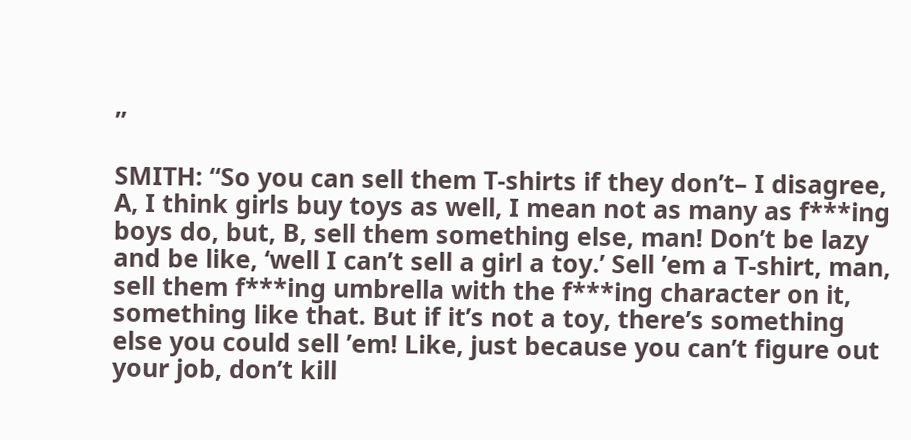”

SMITH: “So you can sell them T-shirts if they don’t– I disagree, A, I think girls buy toys as well, I mean not as many as f***ing boys do, but, B, sell them something else, man! Don’t be lazy and be like, ‘well I can’t sell a girl a toy.’ Sell ’em a T-shirt, man, sell them f***ing umbrella with the f***ing character on it, something like that. But if it’s not a toy, there’s something else you could sell ’em! Like, just because you can’t figure out your job, don’t kill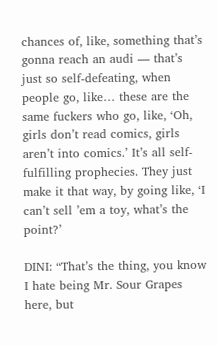chances of, like, something that’s gonna reach an audi — that’s just so self-defeating, when people go, like… these are the same fuckers who go, like, ‘Oh, girls don’t read comics, girls aren’t into comics.’ It’s all self-fulfilling prophecies. They just make it that way, by going like, ‘I can’t sell ’em a toy, what’s the point?’

DINI: “That’s the thing, you know I hate being Mr. Sour Grapes here, but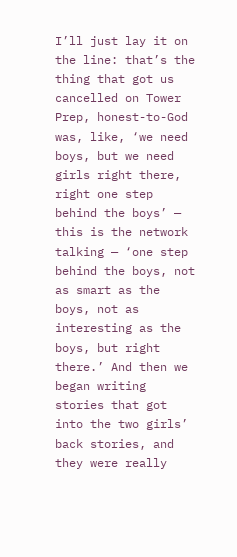I’ll just lay it on the line: that’s the thing that got us cancelled on Tower Prep, honest-to-God was, like, ‘we need boys, but we need girls right there, right one step behind the boys’ — this is the network talking — ‘one step behind the boys, not as smart as the boys, not as interesting as the boys, but right there.’ And then we began writing stories that got into the two girls’ back stories, and they were really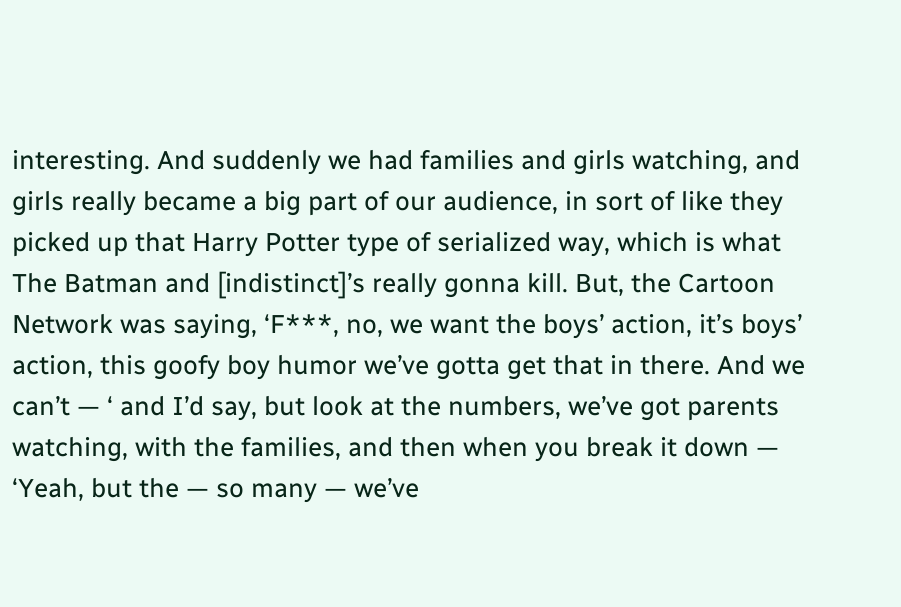interesting. And suddenly we had families and girls watching, and girls really became a big part of our audience, in sort of like they picked up that Harry Potter type of serialized way, which is what The Batman and [indistinct]’s really gonna kill. But, the Cartoon Network was saying, ‘F***, no, we want the boys’ action, it’s boys’ action, this goofy boy humor we’ve gotta get that in there. And we can’t — ‘ and I’d say, but look at the numbers, we’ve got parents watching, with the families, and then when you break it down — ‘Yeah, but the — so many — we’ve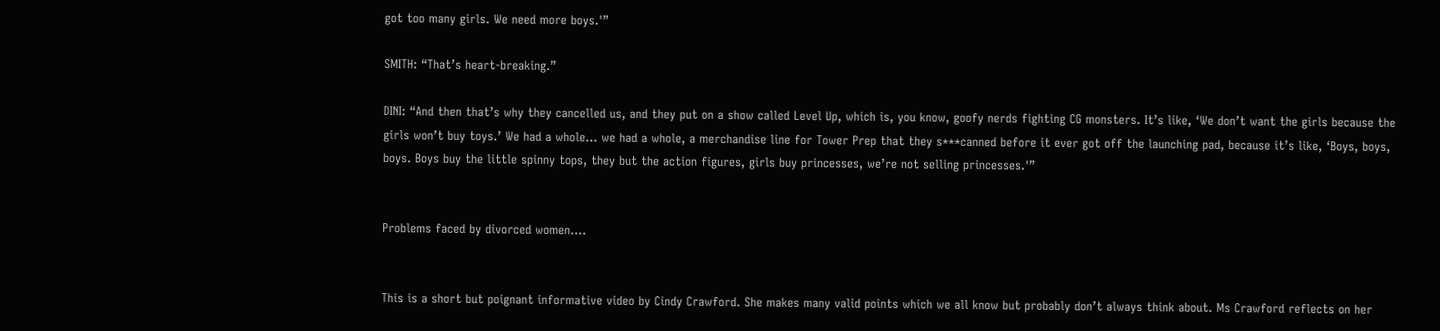got too many girls. We need more boys.'”

SMITH: “That’s heart-breaking.”

DINI: “And then that’s why they cancelled us, and they put on a show called Level Up, which is, you know, goofy nerds fighting CG monsters. It’s like, ‘We don’t want the girls because the girls won’t buy toys.’ We had a whole… we had a whole, a merchandise line for Tower Prep that they s***canned before it ever got off the launching pad, because it’s like, ‘Boys, boys, boys. Boys buy the little spinny tops, they but the action figures, girls buy princesses, we’re not selling princesses.'”


Problems faced by divorced women….


This is a short but poignant informative video by Cindy Crawford. She makes many valid points which we all know but probably don’t always think about. Ms Crawford reflects on her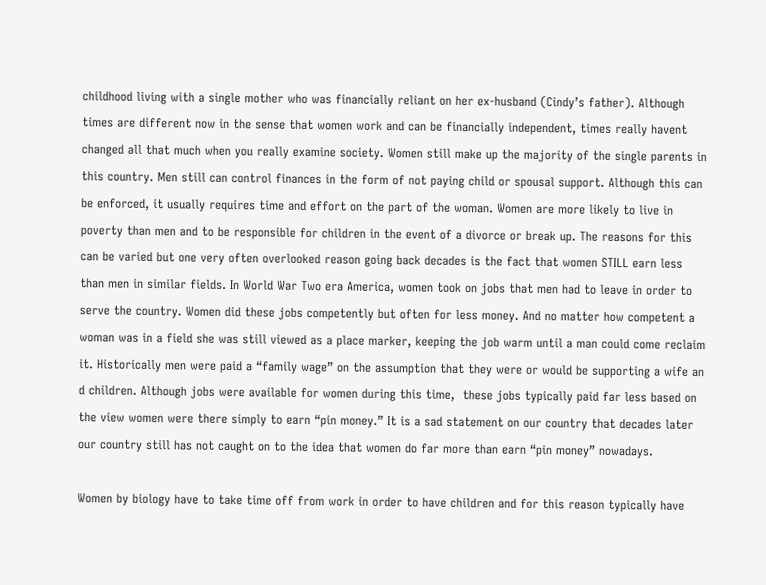childhood living with a single mother who was financially reliant on her ex-husband (Cindy’s father). Although times are different now in the sense that women work and can be financially independent, times really havent changed all that much when you really examine society. Women still make up the majority of the single parents in this country. Men still can control finances in the form of not paying child or spousal support. Although this can be enforced, it usually requires time and effort on the part of the woman. Women are more likely to live in poverty than men and to be responsible for children in the event of a divorce or break up. The reasons for this can be varied but one very often overlooked reason going back decades is the fact that women STILL earn less than men in similar fields. In World War Two era America, women took on jobs that men had to leave in order to serve the country. Women did these jobs competently but often for less money. And no matter how competent a woman was in a field she was still viewed as a place marker, keeping the job warm until a man could come reclaim it. Historically men were paid a “family wage” on the assumption that they were or would be supporting a wife an d children. Although jobs were available for women during this time,  these jobs typically paid far less based on the view women were there simply to earn “pin money.” It is a sad statement on our country that decades later our country still has not caught on to the idea that women do far more than earn “pin money” nowadays.

Women by biology have to take time off from work in order to have children and for this reason typically have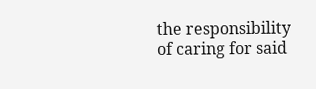the responsibility of caring for said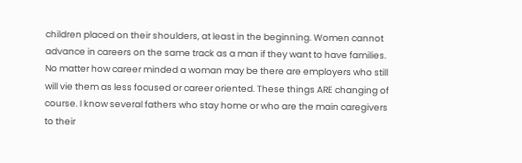children placed on their shoulders, at least in the beginning. Women cannot advance in careers on the same track as a man if they want to have families. No matter how career minded a woman may be there are employers who still will vie them as less focused or career oriented. These things ARE changing of course. I know several fathers who stay home or who are the main caregivers to their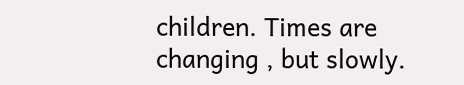children. Times are changing , but slowly.